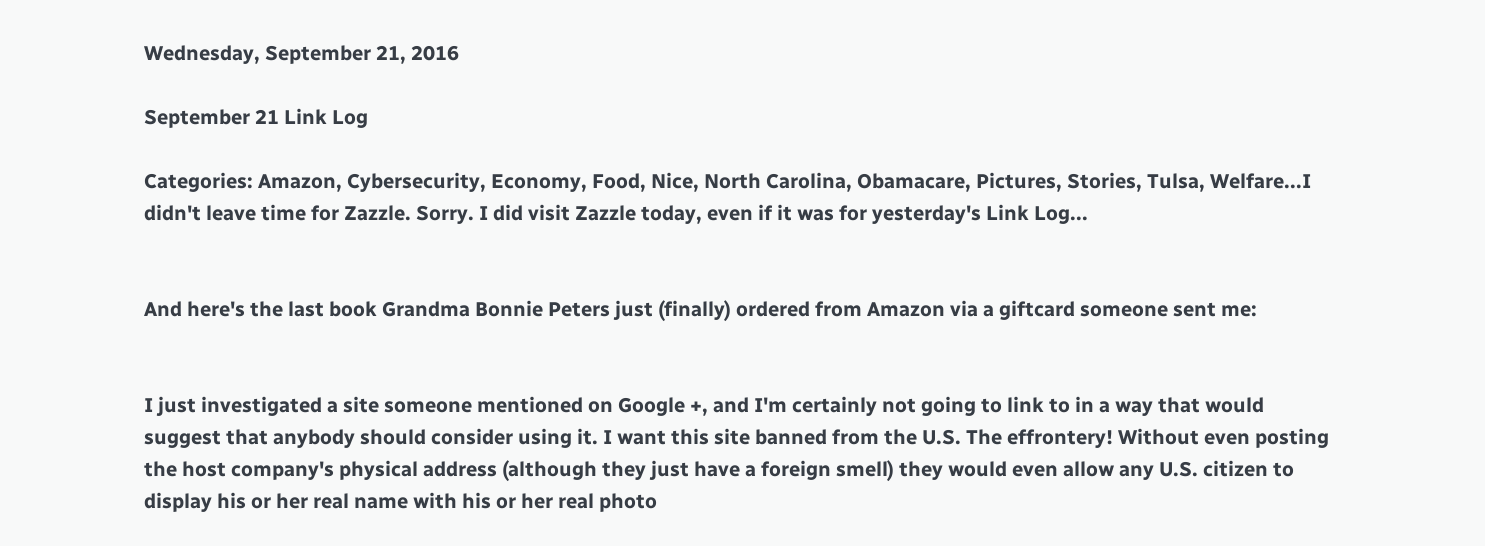Wednesday, September 21, 2016

September 21 Link Log

Categories: Amazon, Cybersecurity, Economy, Food, Nice, North Carolina, Obamacare, Pictures, Stories, Tulsa, Welfare...I didn't leave time for Zazzle. Sorry. I did visit Zazzle today, even if it was for yesterday's Link Log...


And here's the last book Grandma Bonnie Peters just (finally) ordered from Amazon via a giftcard someone sent me:


I just investigated a site someone mentioned on Google +, and I'm certainly not going to link to in a way that would suggest that anybody should consider using it. I want this site banned from the U.S. The effrontery! Without even posting the host company's physical address (although they just have a foreign smell) they would even allow any U.S. citizen to display his or her real name with his or her real photo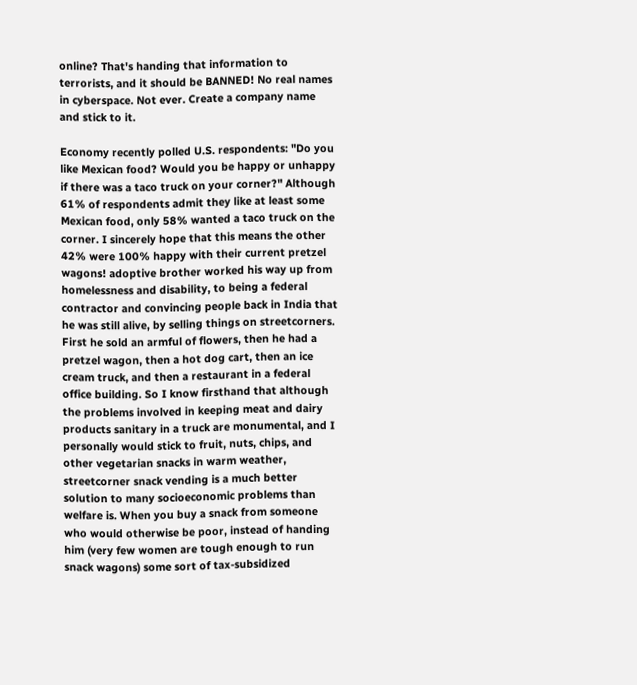online? That's handing that information to terrorists, and it should be BANNED! No real names in cyberspace. Not ever. Create a company name and stick to it.

Economy recently polled U.S. respondents: "Do you like Mexican food? Would you be happy or unhappy if there was a taco truck on your corner?" Although 61% of respondents admit they like at least some Mexican food, only 58% wanted a taco truck on the corner. I sincerely hope that this means the other 42% were 100% happy with their current pretzel wagons! adoptive brother worked his way up from homelessness and disability, to being a federal contractor and convincing people back in India that he was still alive, by selling things on streetcorners. First he sold an armful of flowers, then he had a pretzel wagon, then a hot dog cart, then an ice cream truck, and then a restaurant in a federal office building. So I know firsthand that although the problems involved in keeping meat and dairy products sanitary in a truck are monumental, and I personally would stick to fruit, nuts, chips, and other vegetarian snacks in warm weather, streetcorner snack vending is a much better solution to many socioeconomic problems than welfare is. When you buy a snack from someone who would otherwise be poor, instead of handing him (very few women are tough enough to run snack wagons) some sort of tax-subsidized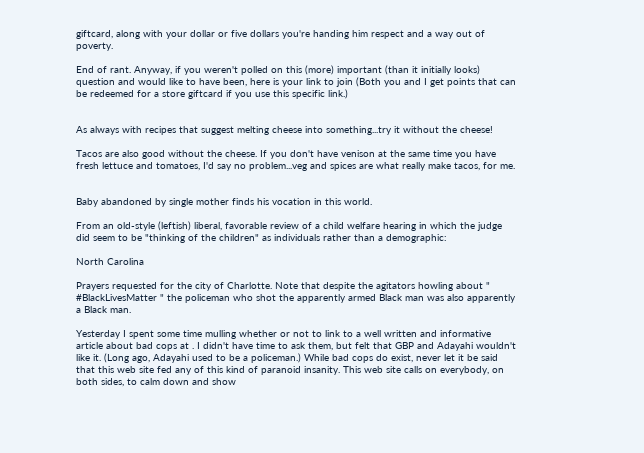giftcard, along with your dollar or five dollars you're handing him respect and a way out of poverty.

End of rant. Anyway, if you weren't polled on this (more) important (than it initially looks) question and would like to have been, here is your link to join (Both you and I get points that can be redeemed for a store giftcard if you use this specific link.)


As always with recipes that suggest melting cheese into something...try it without the cheese!

Tacos are also good without the cheese. If you don't have venison at the same time you have fresh lettuce and tomatoes, I'd say no problem...veg and spices are what really make tacos, for me.


Baby abandoned by single mother finds his vocation in this world.

From an old-style (leftish) liberal, favorable review of a child welfare hearing in which the judge did seem to be "thinking of the children" as individuals rather than a demographic:

North Carolina

Prayers requested for the city of Charlotte. Note that despite the agitators howling about " #BlackLivesMatter " the policeman who shot the apparently armed Black man was also apparently a Black man.

Yesterday I spent some time mulling whether or not to link to a well written and informative article about bad cops at . I didn't have time to ask them, but felt that GBP and Adayahi wouldn't like it. (Long ago, Adayahi used to be a policeman.) While bad cops do exist, never let it be said that this web site fed any of this kind of paranoid insanity. This web site calls on everybody, on both sides, to calm down and show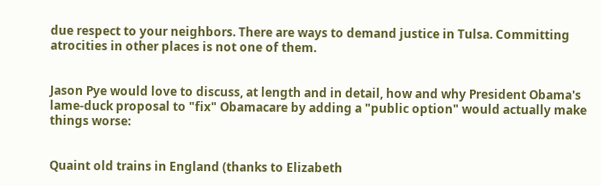due respect to your neighbors. There are ways to demand justice in Tulsa. Committing atrocities in other places is not one of them.


Jason Pye would love to discuss, at length and in detail, how and why President Obama's lame-duck proposal to "fix" Obamacare by adding a "public option" would actually make things worse:


Quaint old trains in England (thanks to Elizabeth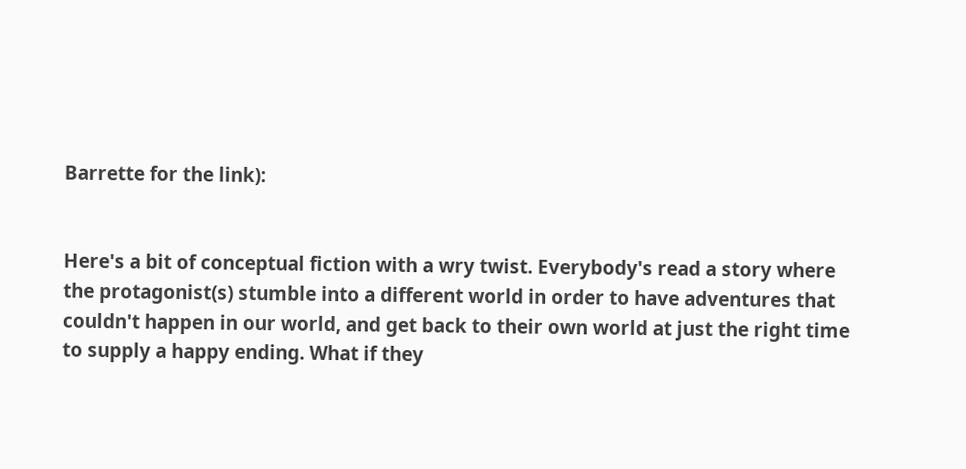Barrette for the link):


Here's a bit of conceptual fiction with a wry twist. Everybody's read a story where the protagonist(s) stumble into a different world in order to have adventures that couldn't happen in our world, and get back to their own world at just the right time to supply a happy ending. What if they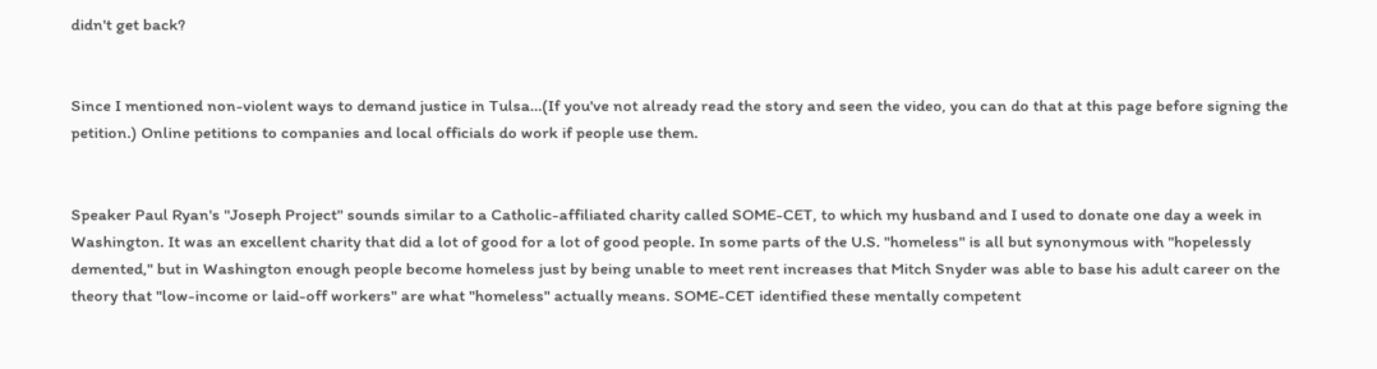didn't get back?


Since I mentioned non-violent ways to demand justice in Tulsa...(If you've not already read the story and seen the video, you can do that at this page before signing the petition.) Online petitions to companies and local officials do work if people use them.


Speaker Paul Ryan's "Joseph Project" sounds similar to a Catholic-affiliated charity called SOME-CET, to which my husband and I used to donate one day a week in Washington. It was an excellent charity that did a lot of good for a lot of good people. In some parts of the U.S. "homeless" is all but synonymous with "hopelessly demented," but in Washington enough people become homeless just by being unable to meet rent increases that Mitch Snyder was able to base his adult career on the theory that "low-income or laid-off workers" are what "homeless" actually means. SOME-CET identified these mentally competent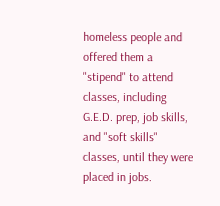homeless people and offered them a "stipend" to attend classes, including G.E.D. prep, job skills, and "soft skills" classes, until they were placed in jobs.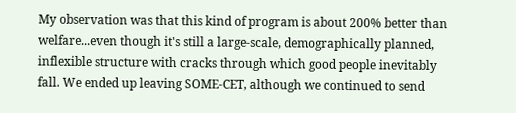My observation was that this kind of program is about 200% better than welfare...even though it's still a large-scale, demographically planned, inflexible structure with cracks through which good people inevitably fall. We ended up leaving SOME-CET, although we continued to send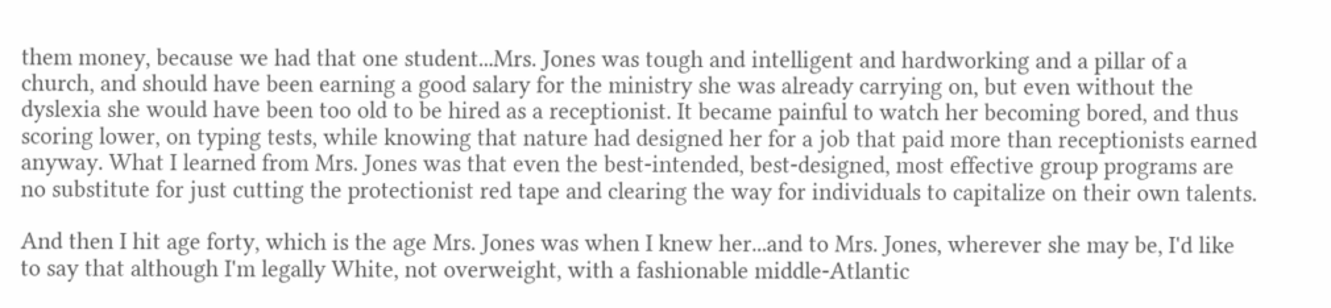them money, because we had that one student...Mrs. Jones was tough and intelligent and hardworking and a pillar of a church, and should have been earning a good salary for the ministry she was already carrying on, but even without the dyslexia she would have been too old to be hired as a receptionist. It became painful to watch her becoming bored, and thus scoring lower, on typing tests, while knowing that nature had designed her for a job that paid more than receptionists earned anyway. What I learned from Mrs. Jones was that even the best-intended, best-designed, most effective group programs are no substitute for just cutting the protectionist red tape and clearing the way for individuals to capitalize on their own talents.

And then I hit age forty, which is the age Mrs. Jones was when I knew her...and to Mrs. Jones, wherever she may be, I'd like to say that although I'm legally White, not overweight, with a fashionable middle-Atlantic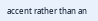accent rather than an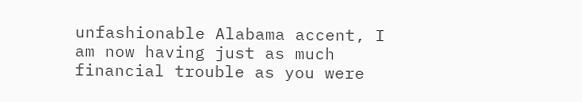unfashionable Alabama accent, I am now having just as much financial trouble as you were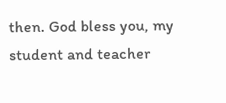then. God bless you, my student and teacher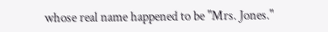whose real name happened to be "Mrs. Jones."